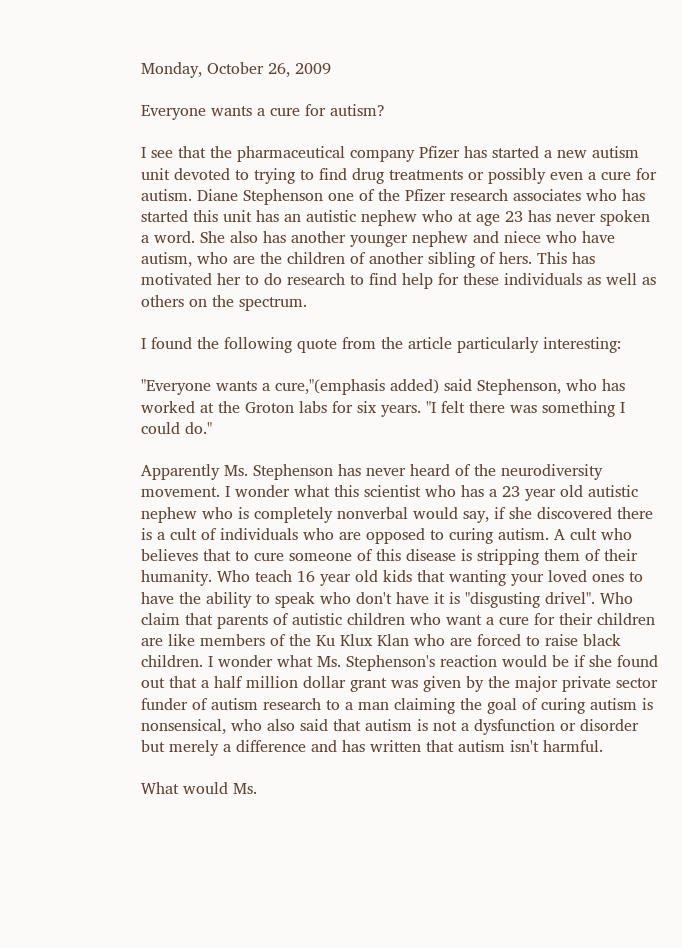Monday, October 26, 2009

Everyone wants a cure for autism?

I see that the pharmaceutical company Pfizer has started a new autism unit devoted to trying to find drug treatments or possibly even a cure for autism. Diane Stephenson one of the Pfizer research associates who has started this unit has an autistic nephew who at age 23 has never spoken a word. She also has another younger nephew and niece who have autism, who are the children of another sibling of hers. This has motivated her to do research to find help for these individuals as well as others on the spectrum.

I found the following quote from the article particularly interesting:

"Everyone wants a cure,"(emphasis added) said Stephenson, who has worked at the Groton labs for six years. "I felt there was something I could do."

Apparently Ms. Stephenson has never heard of the neurodiversity movement. I wonder what this scientist who has a 23 year old autistic nephew who is completely nonverbal would say, if she discovered there is a cult of individuals who are opposed to curing autism. A cult who believes that to cure someone of this disease is stripping them of their humanity. Who teach 16 year old kids that wanting your loved ones to have the ability to speak who don't have it is "disgusting drivel". Who claim that parents of autistic children who want a cure for their children are like members of the Ku Klux Klan who are forced to raise black children. I wonder what Ms. Stephenson's reaction would be if she found out that a half million dollar grant was given by the major private sector funder of autism research to a man claiming the goal of curing autism is nonsensical, who also said that autism is not a dysfunction or disorder but merely a difference and has written that autism isn't harmful.

What would Ms.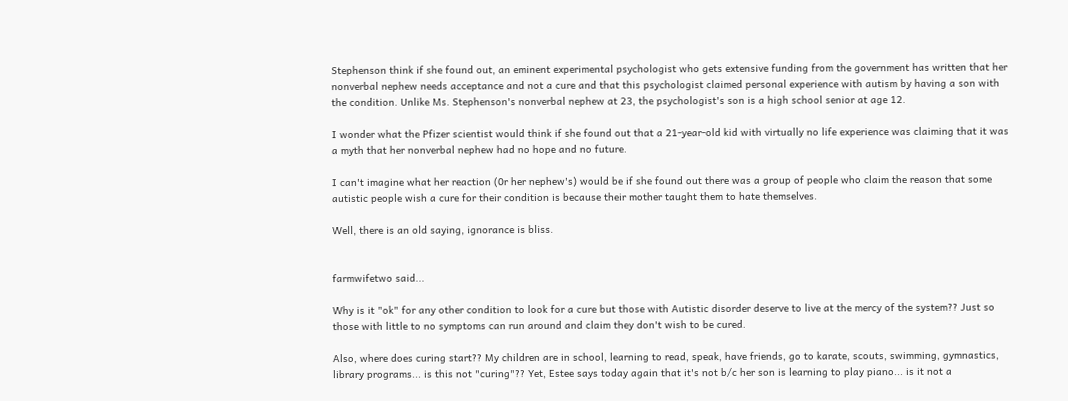Stephenson think if she found out, an eminent experimental psychologist who gets extensive funding from the government has written that her nonverbal nephew needs acceptance and not a cure and that this psychologist claimed personal experience with autism by having a son with the condition. Unlike Ms. Stephenson's nonverbal nephew at 23, the psychologist's son is a high school senior at age 12.

I wonder what the Pfizer scientist would think if she found out that a 21-year-old kid with virtually no life experience was claiming that it was a myth that her nonverbal nephew had no hope and no future.

I can't imagine what her reaction (0r her nephew's) would be if she found out there was a group of people who claim the reason that some autistic people wish a cure for their condition is because their mother taught them to hate themselves.

Well, there is an old saying, ignorance is bliss.


farmwifetwo said...

Why is it "ok" for any other condition to look for a cure but those with Autistic disorder deserve to live at the mercy of the system?? Just so those with little to no symptoms can run around and claim they don't wish to be cured.

Also, where does curing start?? My children are in school, learning to read, speak, have friends, go to karate, scouts, swimming, gymnastics, library programs... is this not "curing"?? Yet, Estee says today again that it's not b/c her son is learning to play piano... is it not a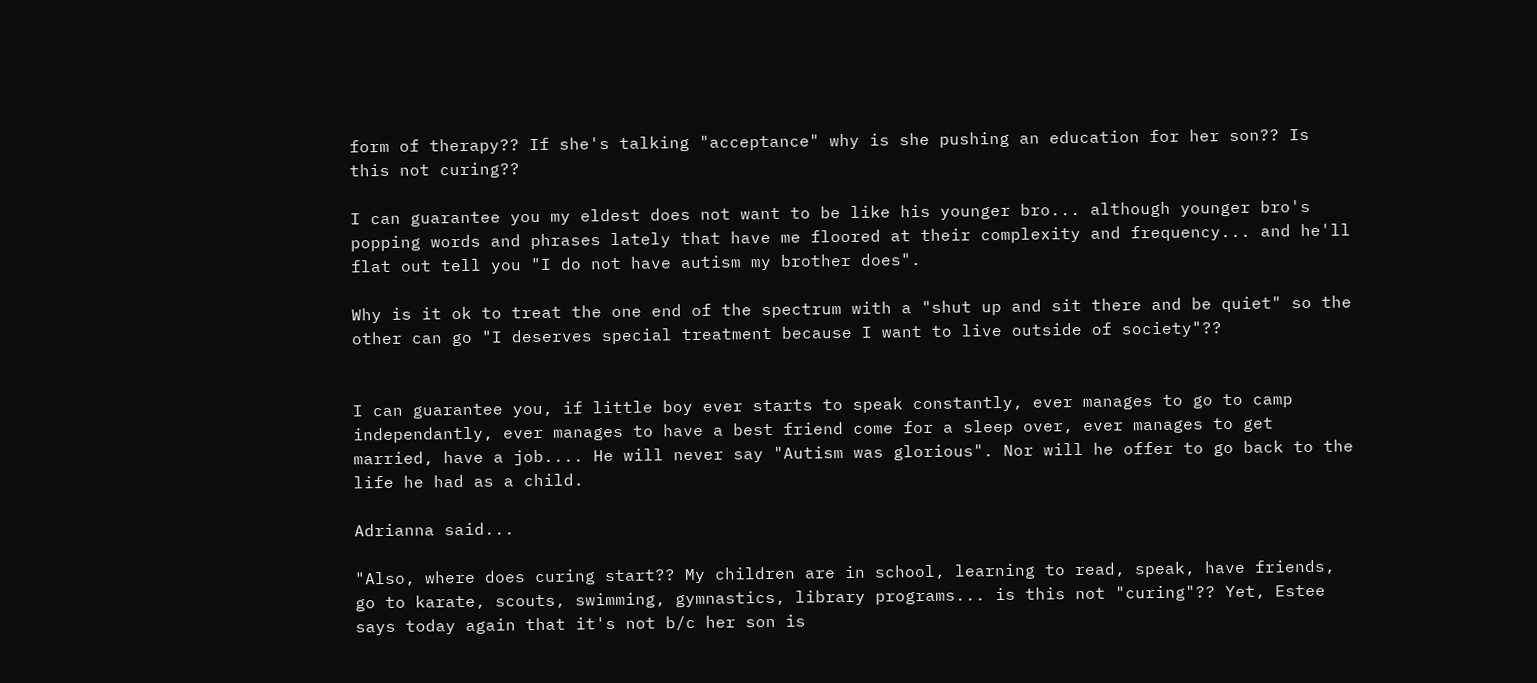form of therapy?? If she's talking "acceptance" why is she pushing an education for her son?? Is this not curing??

I can guarantee you my eldest does not want to be like his younger bro... although younger bro's popping words and phrases lately that have me floored at their complexity and frequency... and he'll flat out tell you "I do not have autism my brother does".

Why is it ok to treat the one end of the spectrum with a "shut up and sit there and be quiet" so the other can go "I deserves special treatment because I want to live outside of society"??


I can guarantee you, if little boy ever starts to speak constantly, ever manages to go to camp independantly, ever manages to have a best friend come for a sleep over, ever manages to get married, have a job.... He will never say "Autism was glorious". Nor will he offer to go back to the life he had as a child.

Adrianna said...

"Also, where does curing start?? My children are in school, learning to read, speak, have friends, go to karate, scouts, swimming, gymnastics, library programs... is this not "curing"?? Yet, Estee says today again that it's not b/c her son is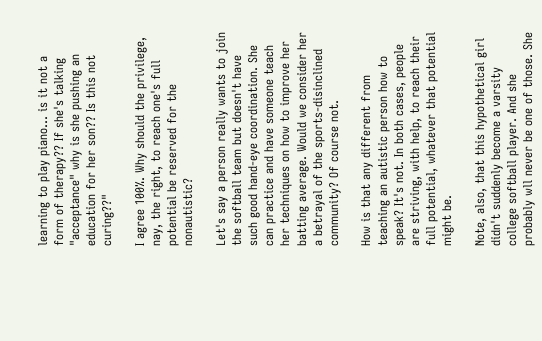learning to play piano... is it not a form of therapy?? If she's talking "acceptance" why is she pushing an education for her son?? Is this not curing??"

I agree 100%. Why should the privilege, nay, the right, to reach one's full potential be reserved for the nonautistic?

Let's say a person really wants to join the softball team but doesn't have such good hand-eye coordination. She can practice and have someone teach her techniques on how to improve her batting average. Would we consider her a betrayal of the sports-disinclined community? Of course not.

How is that any different from teaching an autistic person how to speak? It's not. In both cases, people are striving, with help, to reach their full potential, whatever that potential might be.

Note, also, that this hypothetical girl didn't suddenly become a varsity college softball player. And she probably wll never be one of those. She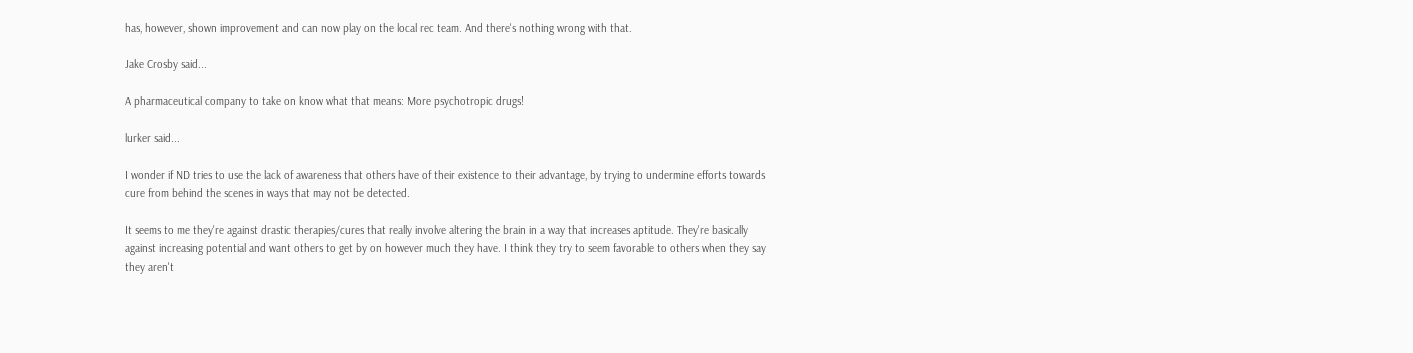has, however, shown improvement and can now play on the local rec team. And there's nothing wrong with that.

Jake Crosby said...

A pharmaceutical company to take on know what that means: More psychotropic drugs!

lurker said...

I wonder if ND tries to use the lack of awareness that others have of their existence to their advantage, by trying to undermine efforts towards cure from behind the scenes in ways that may not be detected.

It seems to me they're against drastic therapies/cures that really involve altering the brain in a way that increases aptitude. They're basically against increasing potential and want others to get by on however much they have. I think they try to seem favorable to others when they say they aren't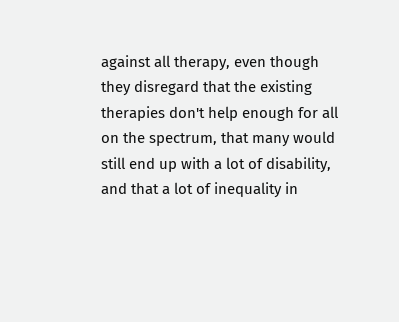against all therapy, even though they disregard that the existing therapies don't help enough for all on the spectrum, that many would still end up with a lot of disability, and that a lot of inequality in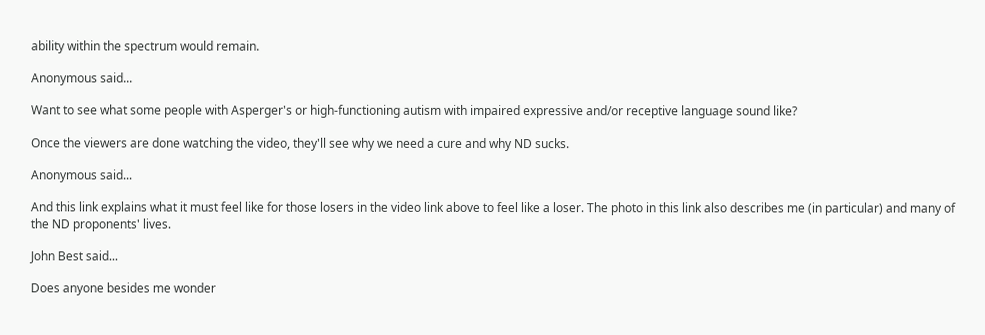ability within the spectrum would remain.

Anonymous said...

Want to see what some people with Asperger's or high-functioning autism with impaired expressive and/or receptive language sound like?

Once the viewers are done watching the video, they'll see why we need a cure and why ND sucks.

Anonymous said...

And this link explains what it must feel like for those losers in the video link above to feel like a loser. The photo in this link also describes me (in particular) and many of the ND proponents' lives.

John Best said...

Does anyone besides me wonder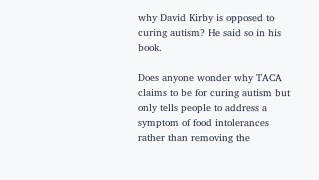why David Kirby is opposed to curing autism? He said so in his book.

Does anyone wonder why TACA claims to be for curing autism but only tells people to address a symptom of food intolerances rather than removing the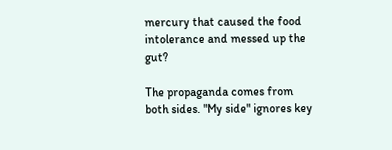mercury that caused the food intolerance and messed up the gut?

The propaganda comes from both sides. "My side" ignores key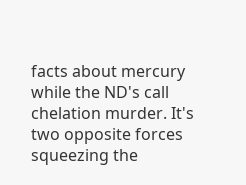facts about mercury while the ND's call chelation murder. It's two opposite forces squeezing the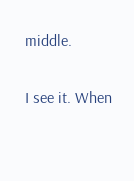middle.

I see it. When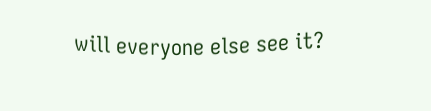will everyone else see it?